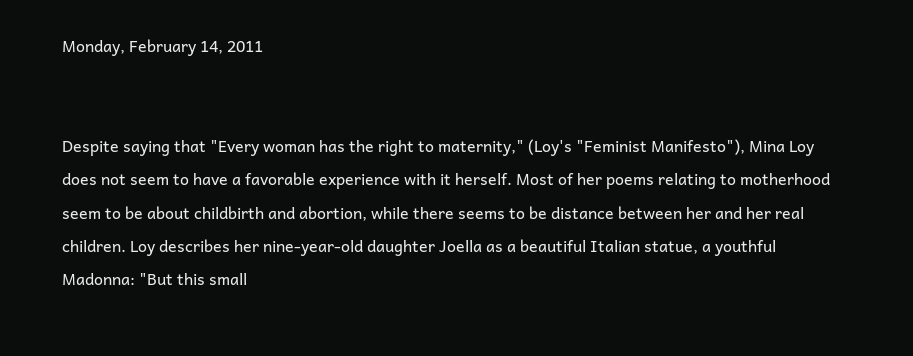Monday, February 14, 2011


Despite saying that "Every woman has the right to maternity," (Loy's "Feminist Manifesto"), Mina Loy does not seem to have a favorable experience with it herself. Most of her poems relating to motherhood seem to be about childbirth and abortion, while there seems to be distance between her and her real children. Loy describes her nine-year-old daughter Joella as a beautiful Italian statue, a youthful Madonna: "But this small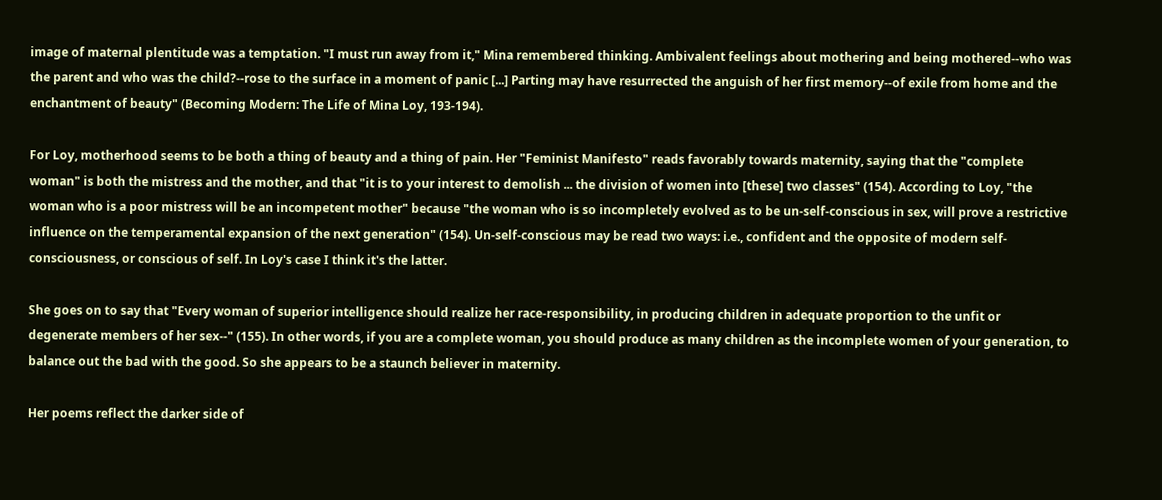image of maternal plentitude was a temptation. "I must run away from it," Mina remembered thinking. Ambivalent feelings about mothering and being mothered--who was the parent and who was the child?--rose to the surface in a moment of panic [...] Parting may have resurrected the anguish of her first memory--of exile from home and the enchantment of beauty" (Becoming Modern: The Life of Mina Loy, 193-194).

For Loy, motherhood seems to be both a thing of beauty and a thing of pain. Her "Feminist Manifesto" reads favorably towards maternity, saying that the "complete woman" is both the mistress and the mother, and that "it is to your interest to demolish ... the division of women into [these] two classes" (154). According to Loy, "the woman who is a poor mistress will be an incompetent mother" because "the woman who is so incompletely evolved as to be un-self-conscious in sex, will prove a restrictive influence on the temperamental expansion of the next generation" (154). Un-self-conscious may be read two ways: i.e., confident and the opposite of modern self-consciousness, or conscious of self. In Loy's case I think it's the latter.

She goes on to say that "Every woman of superior intelligence should realize her race-responsibility, in producing children in adequate proportion to the unfit or degenerate members of her sex--" (155). In other words, if you are a complete woman, you should produce as many children as the incomplete women of your generation, to balance out the bad with the good. So she appears to be a staunch believer in maternity.

Her poems reflect the darker side of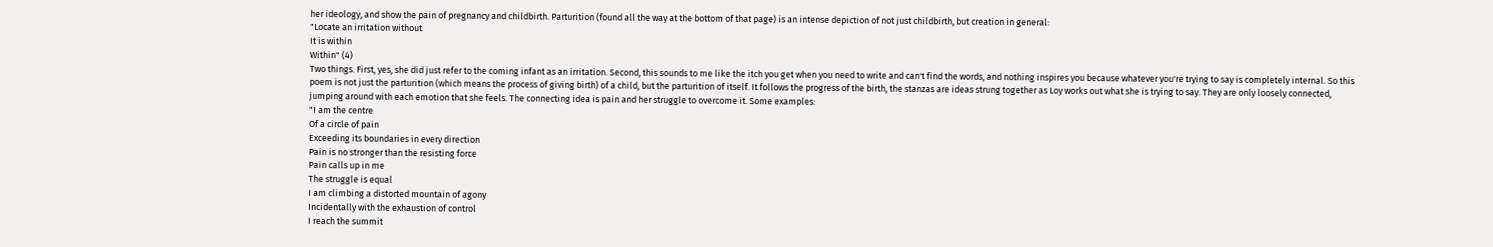her ideology, and show the pain of pregnancy and childbirth. Parturition (found all the way at the bottom of that page) is an intense depiction of not just childbirth, but creation in general:
"Locate an irritation without
It is within
Within" (4)
Two things. First, yes, she did just refer to the coming infant as an irritation. Second, this sounds to me like the itch you get when you need to write and can't find the words, and nothing inspires you because whatever you're trying to say is completely internal. So this poem is not just the parturition (which means the process of giving birth) of a child, but the parturition of itself. It follows the progress of the birth, the stanzas are ideas strung together as Loy works out what she is trying to say. They are only loosely connected, jumping around with each emotion that she feels. The connecting idea is pain and her struggle to overcome it. Some examples:
"I am the centre
Of a circle of pain
Exceeding its boundaries in every direction
Pain is no stronger than the resisting force
Pain calls up in me
The struggle is equal
I am climbing a distorted mountain of agony
Incidentally with the exhaustion of control
I reach the summit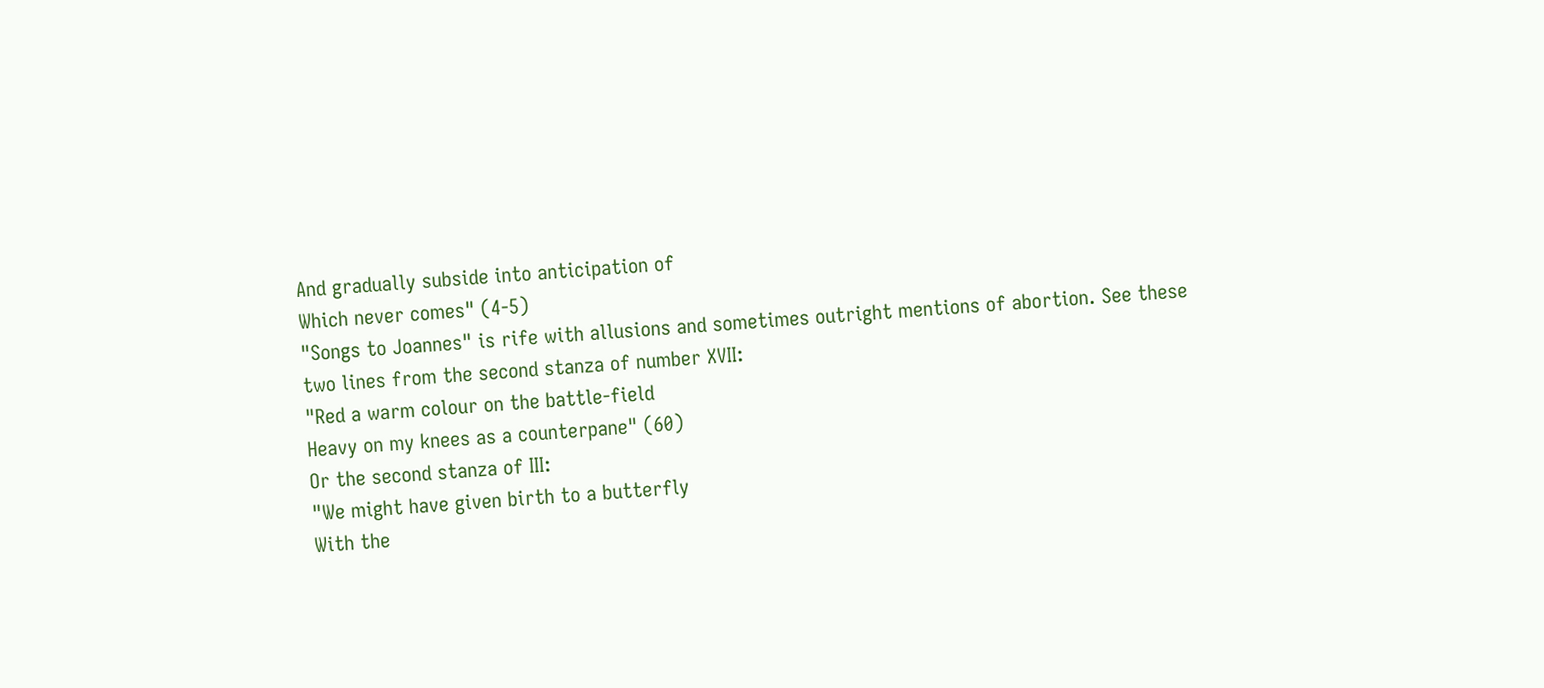And gradually subside into anticipation of
Which never comes" (4-5)
"Songs to Joannes" is rife with allusions and sometimes outright mentions of abortion. See these two lines from the second stanza of number XVII:
"Red a warm colour on the battle-field
Heavy on my knees as a counterpane" (60)
Or the second stanza of III:
"We might have given birth to a butterfly
With the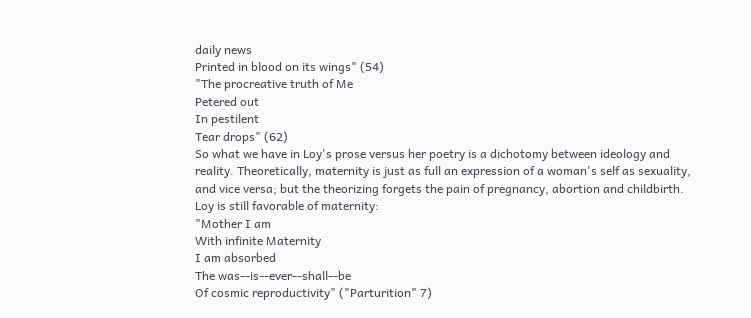daily news
Printed in blood on its wings" (54)
"The procreative truth of Me
Petered out
In pestilent
Tear drops" (62)
So what we have in Loy's prose versus her poetry is a dichotomy between ideology and reality. Theoretically, maternity is just as full an expression of a woman's self as sexuality, and vice versa; but the theorizing forgets the pain of pregnancy, abortion and childbirth. Loy is still favorable of maternity:
"Mother I am
With infinite Maternity
I am absorbed
The was--is--ever--shall--be
Of cosmic reproductivity" ("Parturition" 7)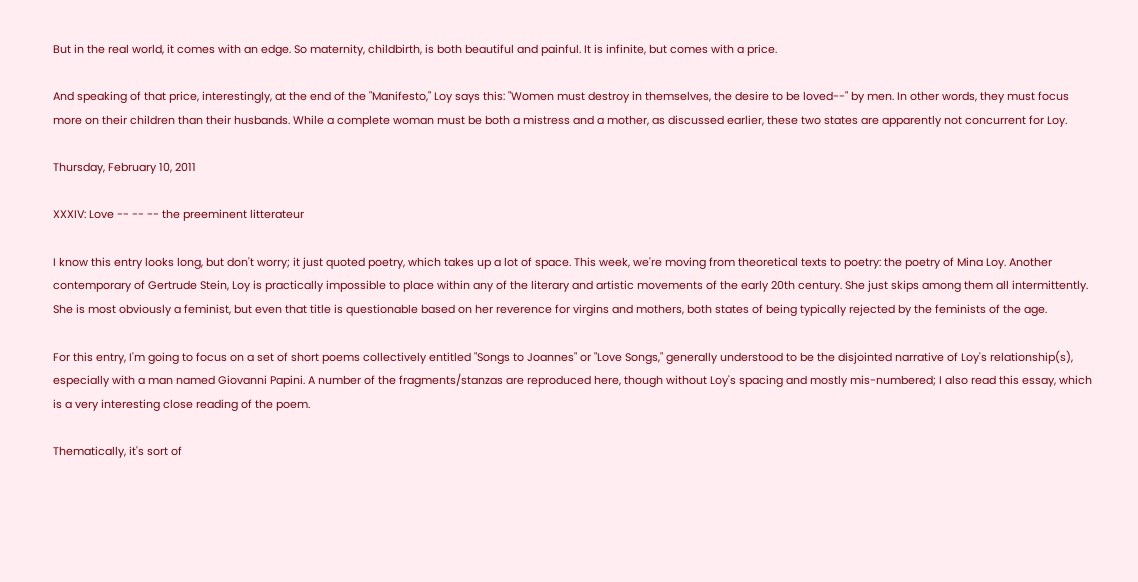But in the real world, it comes with an edge. So maternity, childbirth, is both beautiful and painful. It is infinite, but comes with a price.

And speaking of that price, interestingly, at the end of the "Manifesto," Loy says this: "Women must destroy in themselves, the desire to be loved--" by men. In other words, they must focus more on their children than their husbands. While a complete woman must be both a mistress and a mother, as discussed earlier, these two states are apparently not concurrent for Loy.

Thursday, February 10, 2011

XXXIV: Love -- -- -- the preeminent litterateur

I know this entry looks long, but don't worry; it just quoted poetry, which takes up a lot of space. This week, we're moving from theoretical texts to poetry: the poetry of Mina Loy. Another contemporary of Gertrude Stein, Loy is practically impossible to place within any of the literary and artistic movements of the early 20th century. She just skips among them all intermittently. She is most obviously a feminist, but even that title is questionable based on her reverence for virgins and mothers, both states of being typically rejected by the feminists of the age.

For this entry, I'm going to focus on a set of short poems collectively entitled "Songs to Joannes" or "Love Songs," generally understood to be the disjointed narrative of Loy's relationship(s), especially with a man named Giovanni Papini. A number of the fragments/stanzas are reproduced here, though without Loy's spacing and mostly mis-numbered; I also read this essay, which is a very interesting close reading of the poem.

Thematically, it's sort of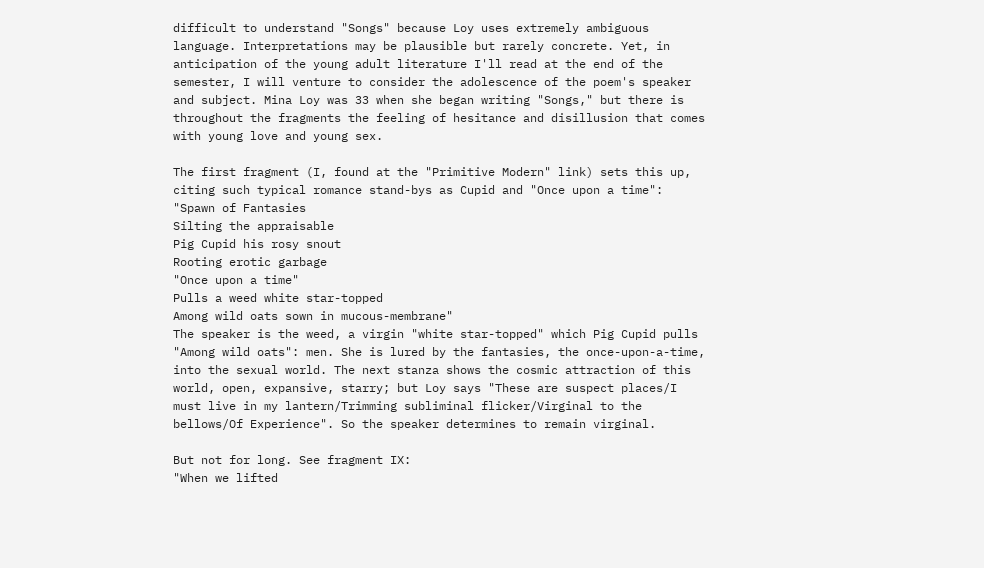difficult to understand "Songs" because Loy uses extremely ambiguous language. Interpretations may be plausible but rarely concrete. Yet, in anticipation of the young adult literature I'll read at the end of the semester, I will venture to consider the adolescence of the poem's speaker and subject. Mina Loy was 33 when she began writing "Songs," but there is throughout the fragments the feeling of hesitance and disillusion that comes with young love and young sex.

The first fragment (I, found at the "Primitive Modern" link) sets this up, citing such typical romance stand-bys as Cupid and "Once upon a time":
"Spawn of Fantasies
Silting the appraisable
Pig Cupid his rosy snout
Rooting erotic garbage
"Once upon a time"
Pulls a weed white star-topped
Among wild oats sown in mucous-membrane"
The speaker is the weed, a virgin "white star-topped" which Pig Cupid pulls "Among wild oats": men. She is lured by the fantasies, the once-upon-a-time, into the sexual world. The next stanza shows the cosmic attraction of this world, open, expansive, starry; but Loy says "These are suspect places/I must live in my lantern/Trimming subliminal flicker/Virginal to the bellows/Of Experience". So the speaker determines to remain virginal.

But not for long. See fragment IX:
"When we lifted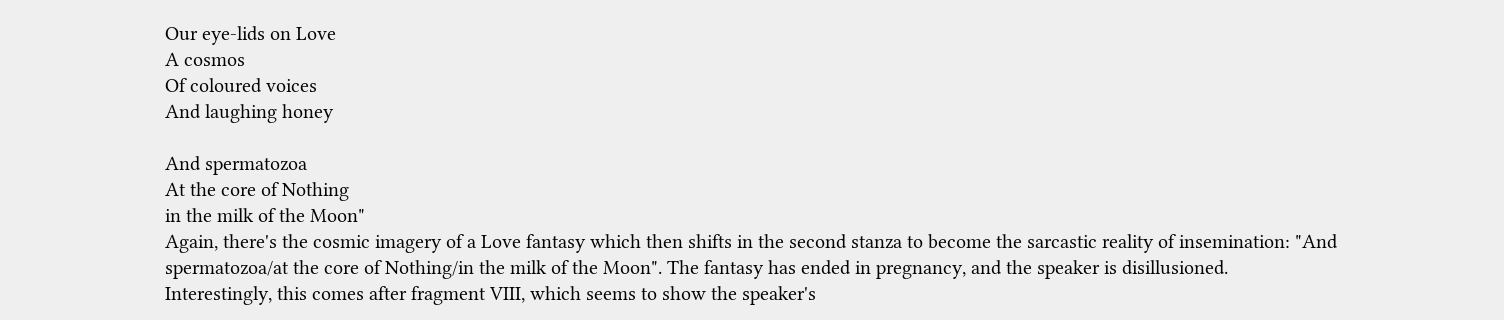Our eye-lids on Love
A cosmos
Of coloured voices
And laughing honey

And spermatozoa
At the core of Nothing
in the milk of the Moon"
Again, there's the cosmic imagery of a Love fantasy which then shifts in the second stanza to become the sarcastic reality of insemination: "And spermatozoa/at the core of Nothing/in the milk of the Moon". The fantasy has ended in pregnancy, and the speaker is disillusioned. Interestingly, this comes after fragment VIII, which seems to show the speaker's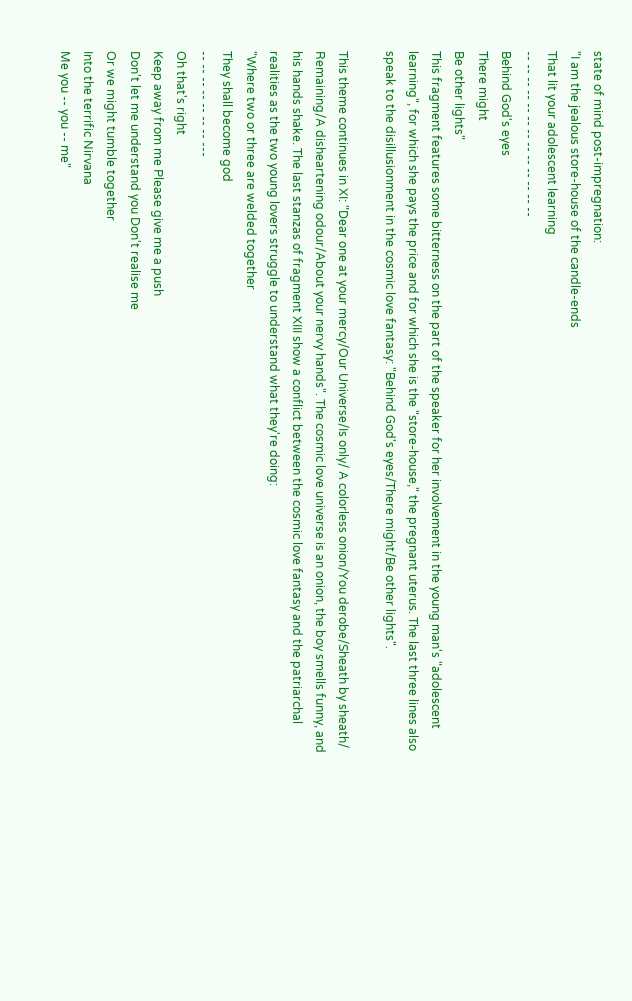state of mind post-impregnation:
"I am the jealous store-house of the candle-ends
That lit your adolescent learning
-- -- -- -- -- -- -- -- -- -- -- -- --
Behind God's eyes
There might
Be other lights"
This fragment features some bitterness on the part of the speaker for her involvement in the young man's "adolescent learning", for which she pays the price and for which she is the "store-house," the pregnant uterus. The last three lines also speak to the disillusionment in the cosmic love fantasy: "Behind God's eyes/There might/Be other lights".

This theme continues in XI: "Dear one at your mercy/Our Universe/Is only/ A colorless onion/You derobe/Sheath by sheath/ Remaining/A disheartening odour/About your nervy hands". The cosmic love universe is an onion, the boy smells funny, and his hands shake. The last stanzas of fragment XIII show a conflict between the cosmic love fantasy and the patriarchal realities as the two young lovers struggle to understand what they're doing:
"Where two or three are welded together
They shall become god
-- -- -- -- -- -- -- ---
Oh that's right
Keep away from me Please give me a push
Don't let me understand you Don't realise me
Or we might tumble together
Into the terrific Nirvana
Me you -- you -- me"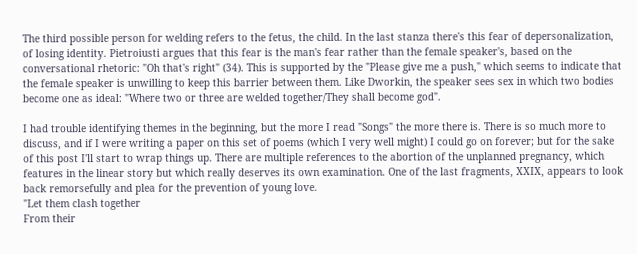The third possible person for welding refers to the fetus, the child. In the last stanza there's this fear of depersonalization, of losing identity. Pietroiusti argues that this fear is the man's fear rather than the female speaker's, based on the conversational rhetoric: "Oh that's right" (34). This is supported by the "Please give me a push," which seems to indicate that the female speaker is unwilling to keep this barrier between them. Like Dworkin, the speaker sees sex in which two bodies become one as ideal: "Where two or three are welded together/They shall become god".

I had trouble identifying themes in the beginning, but the more I read "Songs" the more there is. There is so much more to discuss, and if I were writing a paper on this set of poems (which I very well might) I could go on forever; but for the sake of this post I'll start to wrap things up. There are multiple references to the abortion of the unplanned pregnancy, which features in the linear story but which really deserves its own examination. One of the last fragments, XXIX, appears to look back remorsefully and plea for the prevention of young love.
"Let them clash together
From their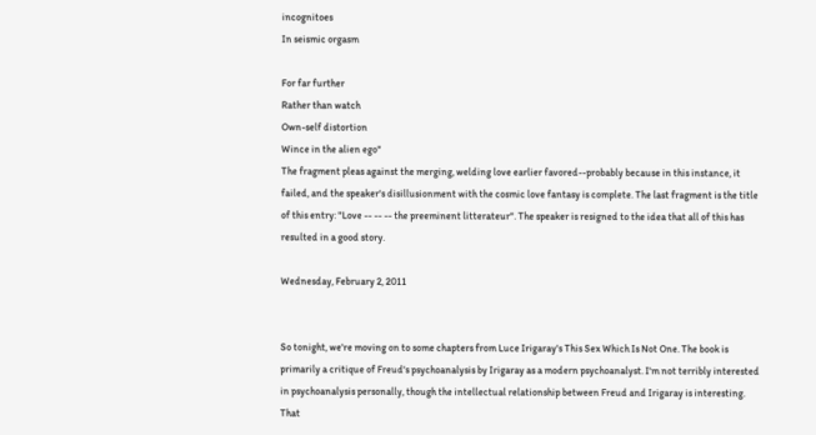incognitoes
In seismic orgasm

For far further
Rather than watch
Own-self distortion
Wince in the alien ego"
The fragment pleas against the merging, welding love earlier favored--probably because in this instance, it failed, and the speaker's disillusionment with the cosmic love fantasy is complete. The last fragment is the title of this entry: "Love -- -- -- the preeminent litterateur". The speaker is resigned to the idea that all of this has resulted in a good story.

Wednesday, February 2, 2011


So tonight, we're moving on to some chapters from Luce Irigaray's This Sex Which Is Not One. The book is primarily a critique of Freud's psychoanalysis by Irigaray as a modern psychoanalyst. I'm not terribly interested in psychoanalysis personally, though the intellectual relationship between Freud and Irigaray is interesting. That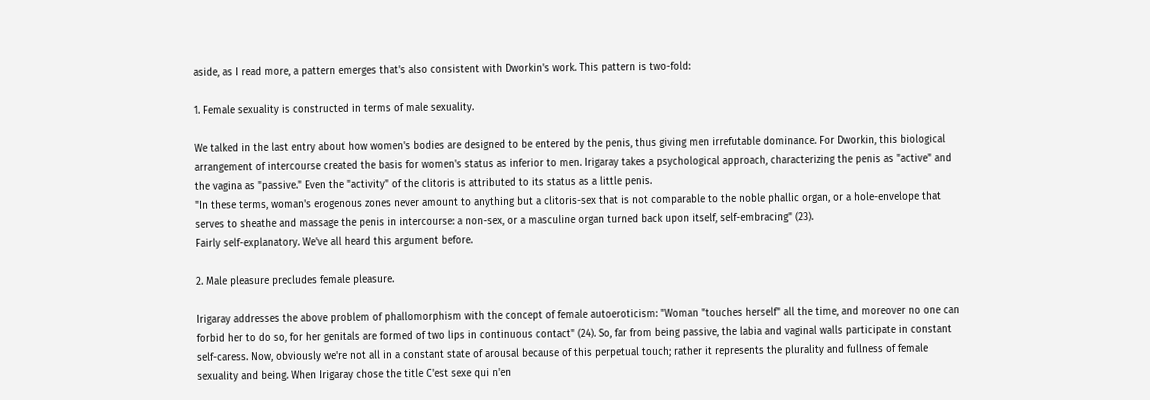aside, as I read more, a pattern emerges that's also consistent with Dworkin's work. This pattern is two-fold:

1. Female sexuality is constructed in terms of male sexuality.

We talked in the last entry about how women's bodies are designed to be entered by the penis, thus giving men irrefutable dominance. For Dworkin, this biological arrangement of intercourse created the basis for women's status as inferior to men. Irigaray takes a psychological approach, characterizing the penis as "active" and the vagina as "passive." Even the "activity" of the clitoris is attributed to its status as a little penis.
"In these terms, woman's erogenous zones never amount to anything but a clitoris-sex that is not comparable to the noble phallic organ, or a hole-envelope that serves to sheathe and massage the penis in intercourse: a non-sex, or a masculine organ turned back upon itself, self-embracing" (23).
Fairly self-explanatory. We've all heard this argument before.

2. Male pleasure precludes female pleasure.

Irigaray addresses the above problem of phallomorphism with the concept of female autoeroticism: "Woman "touches herself" all the time, and moreover no one can forbid her to do so, for her genitals are formed of two lips in continuous contact" (24). So, far from being passive, the labia and vaginal walls participate in constant self-caress. Now, obviously we're not all in a constant state of arousal because of this perpetual touch; rather it represents the plurality and fullness of female sexuality and being. When Irigaray chose the title C'est sexe qui n'en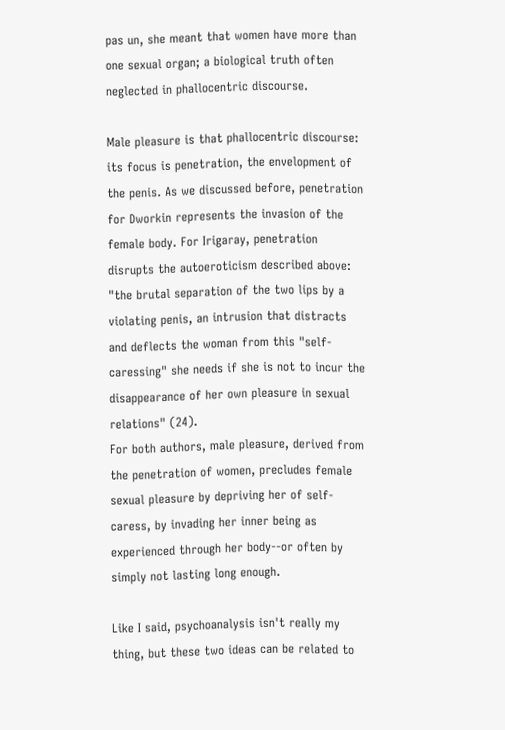pas un, she meant that women have more than one sexual organ; a biological truth often neglected in phallocentric discourse.

Male pleasure is that phallocentric discourse: its focus is penetration, the envelopment of the penis. As we discussed before, penetration for Dworkin represents the invasion of the female body. For Irigaray, penetration disrupts the autoeroticism described above:
"the brutal separation of the two lips by a violating penis, an intrusion that distracts and deflects the woman from this "self-caressing" she needs if she is not to incur the disappearance of her own pleasure in sexual relations" (24).
For both authors, male pleasure, derived from the penetration of women, precludes female sexual pleasure by depriving her of self-caress, by invading her inner being as experienced through her body--or often by simply not lasting long enough.

Like I said, psychoanalysis isn't really my thing, but these two ideas can be related to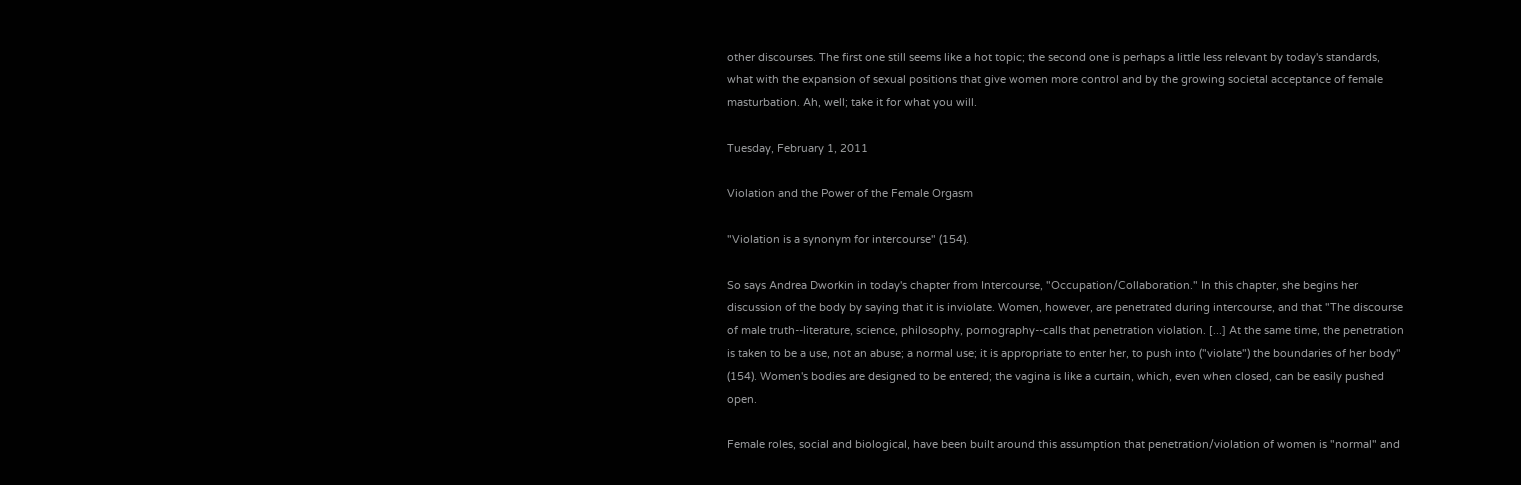other discourses. The first one still seems like a hot topic; the second one is perhaps a little less relevant by today's standards, what with the expansion of sexual positions that give women more control and by the growing societal acceptance of female masturbation. Ah, well; take it for what you will.

Tuesday, February 1, 2011

Violation and the Power of the Female Orgasm

"Violation is a synonym for intercourse" (154).

So says Andrea Dworkin in today's chapter from Intercourse, "Occupation/Collaboration." In this chapter, she begins her discussion of the body by saying that it is inviolate. Women, however, are penetrated during intercourse, and that "The discourse of male truth--literature, science, philosophy, pornography--calls that penetration violation. [...] At the same time, the penetration is taken to be a use, not an abuse; a normal use; it is appropriate to enter her, to push into ("violate") the boundaries of her body" (154). Women's bodies are designed to be entered; the vagina is like a curtain, which, even when closed, can be easily pushed open.

Female roles, social and biological, have been built around this assumption that penetration/violation of women is "normal" and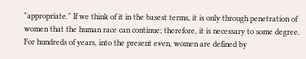"appropriate." If we think of it in the basest terms, it is only through penetration of women that the human race can continue; therefore, it is necessary to some degree. For hundreds of years, into the present even, women are defined by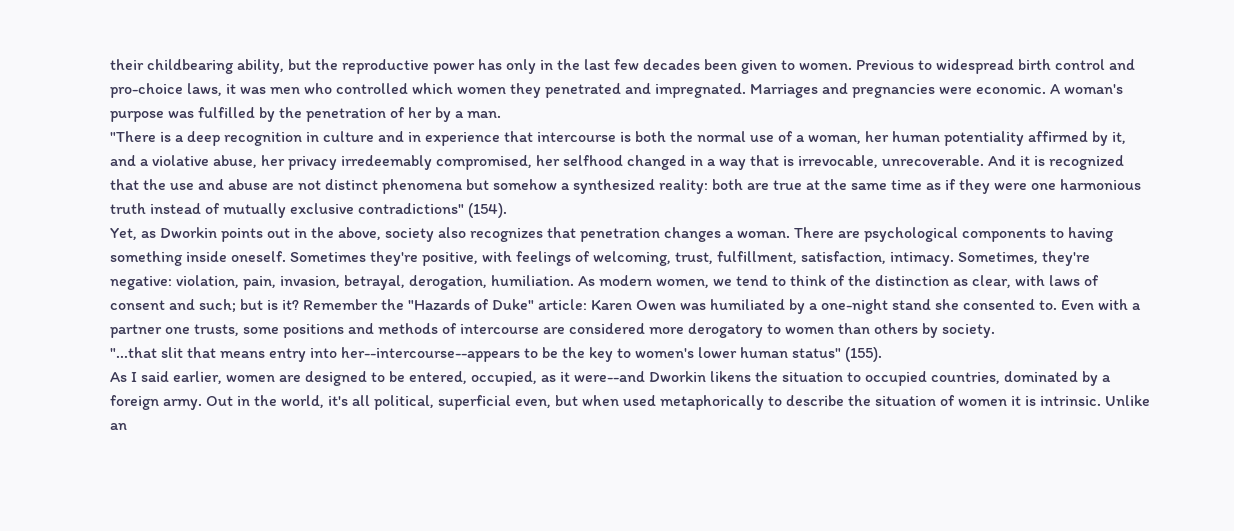their childbearing ability, but the reproductive power has only in the last few decades been given to women. Previous to widespread birth control and pro-choice laws, it was men who controlled which women they penetrated and impregnated. Marriages and pregnancies were economic. A woman's purpose was fulfilled by the penetration of her by a man.
"There is a deep recognition in culture and in experience that intercourse is both the normal use of a woman, her human potentiality affirmed by it, and a violative abuse, her privacy irredeemably compromised, her selfhood changed in a way that is irrevocable, unrecoverable. And it is recognized that the use and abuse are not distinct phenomena but somehow a synthesized reality: both are true at the same time as if they were one harmonious truth instead of mutually exclusive contradictions" (154).
Yet, as Dworkin points out in the above, society also recognizes that penetration changes a woman. There are psychological components to having something inside oneself. Sometimes they're positive, with feelings of welcoming, trust, fulfillment, satisfaction, intimacy. Sometimes, they're negative: violation, pain, invasion, betrayal, derogation, humiliation. As modern women, we tend to think of the distinction as clear, with laws of consent and such; but is it? Remember the "Hazards of Duke" article: Karen Owen was humiliated by a one-night stand she consented to. Even with a partner one trusts, some positions and methods of intercourse are considered more derogatory to women than others by society.
"...that slit that means entry into her--intercourse--appears to be the key to women's lower human status" (155).
As I said earlier, women are designed to be entered, occupied, as it were--and Dworkin likens the situation to occupied countries, dominated by a foreign army. Out in the world, it's all political, superficial even, but when used metaphorically to describe the situation of women it is intrinsic. Unlike an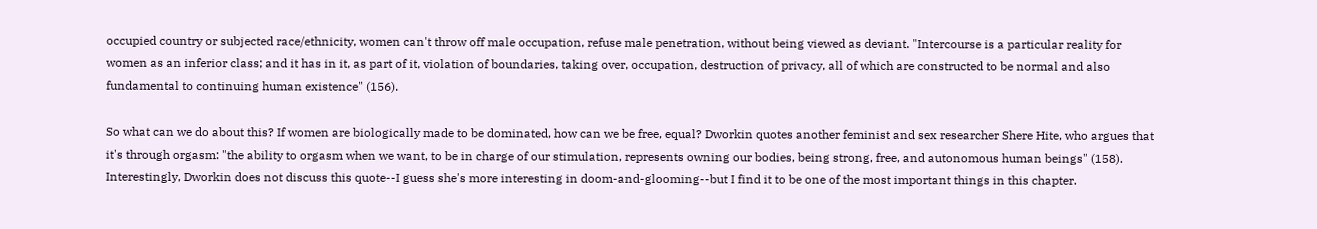occupied country or subjected race/ethnicity, women can't throw off male occupation, refuse male penetration, without being viewed as deviant. "Intercourse is a particular reality for women as an inferior class; and it has in it, as part of it, violation of boundaries, taking over, occupation, destruction of privacy, all of which are constructed to be normal and also fundamental to continuing human existence" (156).

So what can we do about this? If women are biologically made to be dominated, how can we be free, equal? Dworkin quotes another feminist and sex researcher Shere Hite, who argues that it's through orgasm: "the ability to orgasm when we want, to be in charge of our stimulation, represents owning our bodies, being strong, free, and autonomous human beings" (158). Interestingly, Dworkin does not discuss this quote--I guess she's more interesting in doom-and-glooming--but I find it to be one of the most important things in this chapter.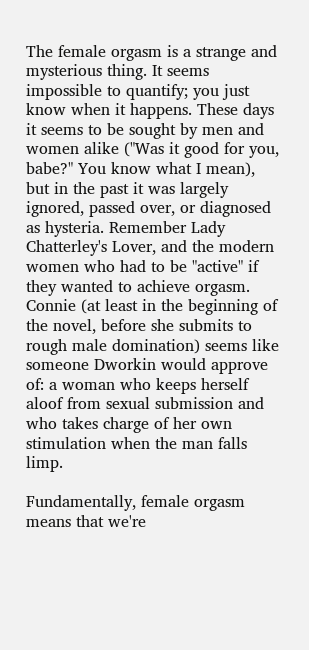The female orgasm is a strange and mysterious thing. It seems impossible to quantify; you just know when it happens. These days it seems to be sought by men and women alike ("Was it good for you, babe?" You know what I mean), but in the past it was largely ignored, passed over, or diagnosed as hysteria. Remember Lady Chatterley's Lover, and the modern women who had to be "active" if they wanted to achieve orgasm. Connie (at least in the beginning of the novel, before she submits to rough male domination) seems like someone Dworkin would approve of: a woman who keeps herself aloof from sexual submission and who takes charge of her own stimulation when the man falls limp.

Fundamentally, female orgasm means that we're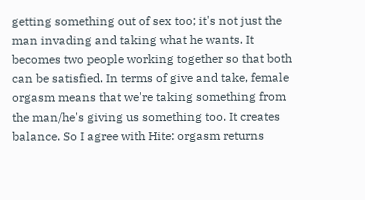getting something out of sex too; it's not just the man invading and taking what he wants. It becomes two people working together so that both can be satisfied. In terms of give and take, female orgasm means that we're taking something from the man/he's giving us something too. It creates balance. So I agree with Hite: orgasm returns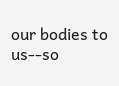our bodies to us--so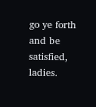go ye forth and be satisfied, ladies.